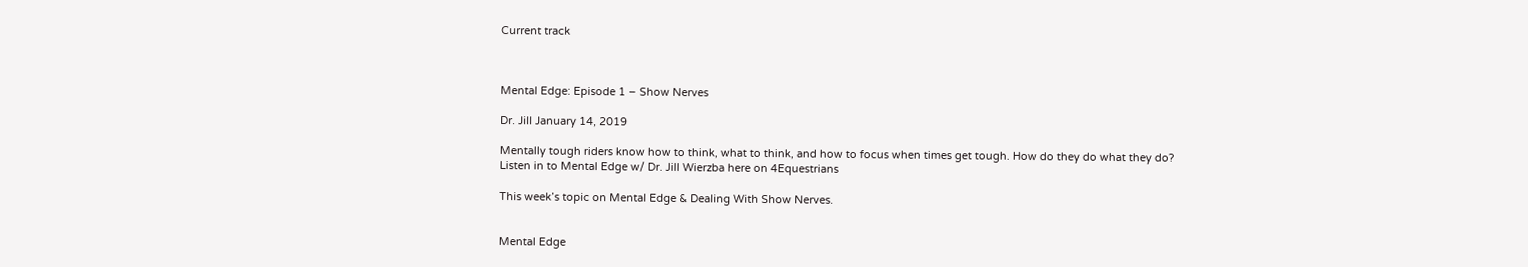Current track



Mental Edge: Episode 1 – Show Nerves

Dr. Jill January 14, 2019

Mentally tough riders know how to think, what to think, and how to focus when times get tough. How do they do what they do? Listen in to Mental Edge w/ Dr. Jill Wierzba here on 4Equestrians

This week’s topic on Mental Edge & Dealing With Show Nerves.


Mental Edge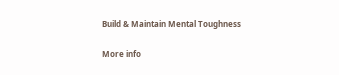Build & Maintain Mental Toughness

More info